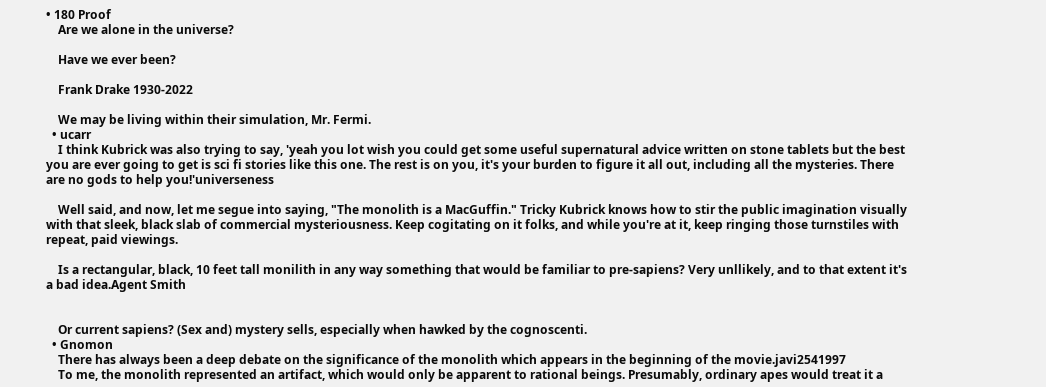• 180 Proof
    Are we alone in the universe?

    Have we ever been?

    Frank Drake 1930-2022

    We may be living within their simulation, Mr. Fermi.
  • ucarr
    I think Kubrick was also trying to say, 'yeah you lot wish you could get some useful supernatural advice written on stone tablets but the best you are ever going to get is sci fi stories like this one. The rest is on you, it's your burden to figure it all out, including all the mysteries. There are no gods to help you!'universeness

    Well said, and now, let me segue into saying, "The monolith is a MacGuffin." Tricky Kubrick knows how to stir the public imagination visually with that sleek, black slab of commercial mysteriousness. Keep cogitating on it folks, and while you're at it, keep ringing those turnstiles with repeat, paid viewings.

    Is a rectangular, black, 10 feet tall monilith in any way something that would be familiar to pre-sapiens? Very unllikely, and to that extent it's a bad idea.Agent Smith


    Or current sapiens? (Sex and) mystery sells, especially when hawked by the cognoscenti.
  • Gnomon
    There has always been a deep debate on the significance of the monolith which appears in the beginning of the movie.javi2541997
    To me, the monolith represented an artifact, which would only be apparent to rational beings. Presumably, ordinary apes would treat it a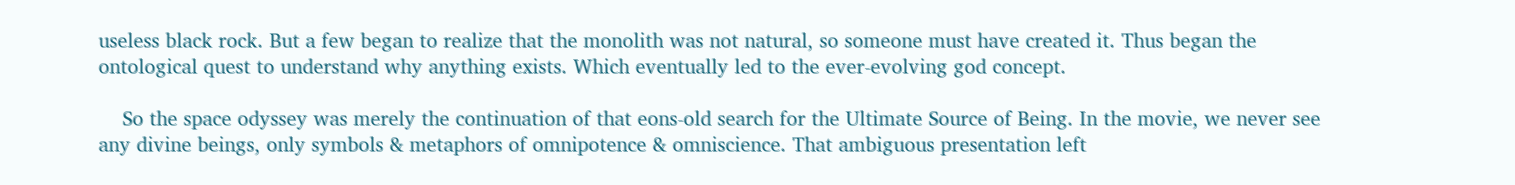useless black rock. But a few began to realize that the monolith was not natural, so someone must have created it. Thus began the ontological quest to understand why anything exists. Which eventually led to the ever-evolving god concept.

    So the space odyssey was merely the continuation of that eons-old search for the Ultimate Source of Being. In the movie, we never see any divine beings, only symbols & metaphors of omnipotence & omniscience. That ambiguous presentation left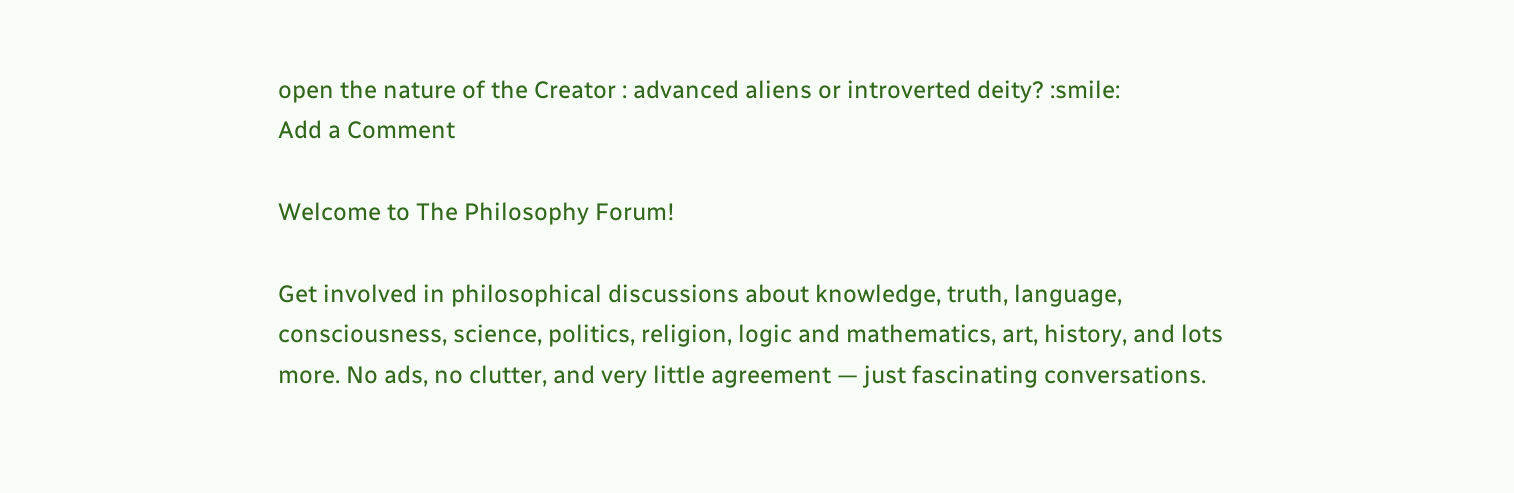open the nature of the Creator : advanced aliens or introverted deity? :smile:
Add a Comment

Welcome to The Philosophy Forum!

Get involved in philosophical discussions about knowledge, truth, language, consciousness, science, politics, religion, logic and mathematics, art, history, and lots more. No ads, no clutter, and very little agreement — just fascinating conversations.